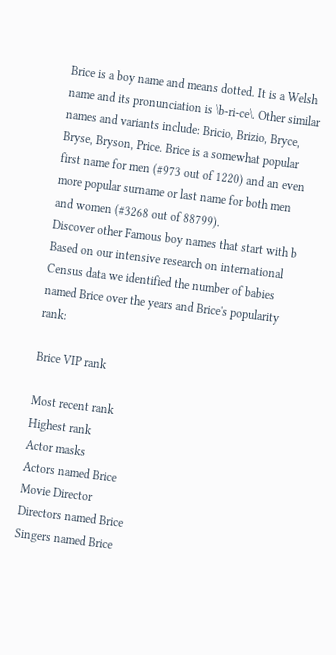Brice is a boy name and means dotted. It is a Welsh name and its pronunciation is \b-ri-ce\. Other similar names and variants include: Bricio, Brizio, Bryce, Bryse, Bryson, Price. Brice is a somewhat popular first name for men (#973 out of 1220) and an even more popular surname or last name for both men and women (#3268 out of 88799).
Discover other Famous boy names that start with b
Based on our intensive research on international Census data we identified the number of babies named Brice over the years and Brice's popularity rank:

Brice VIP rank

Most recent rank
Highest rank
Actor masks
Actors named Brice
Movie Director
Directors named Brice
Singers named Brice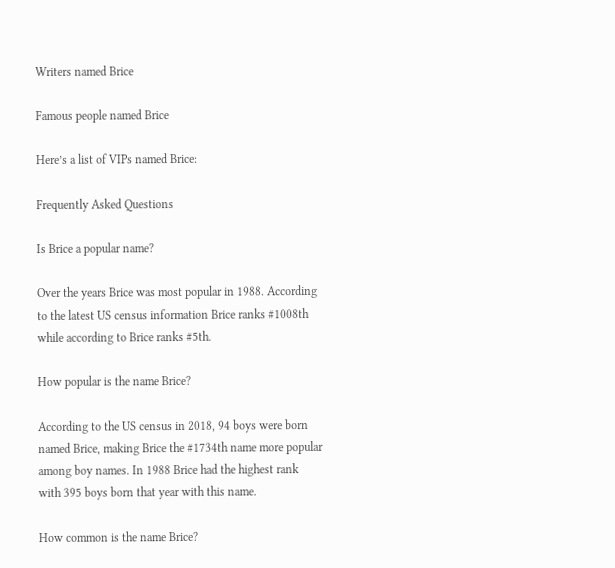Writers named Brice

Famous people named Brice

Here’s a list of VIPs named Brice:

Frequently Asked Questions

Is Brice a popular name?

Over the years Brice was most popular in 1988. According to the latest US census information Brice ranks #1008th while according to Brice ranks #5th.

How popular is the name Brice?

According to the US census in 2018, 94 boys were born named Brice, making Brice the #1734th name more popular among boy names. In 1988 Brice had the highest rank with 395 boys born that year with this name.

How common is the name Brice?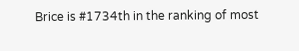Brice is #1734th in the ranking of most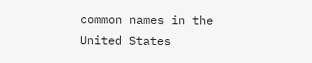common names in the United States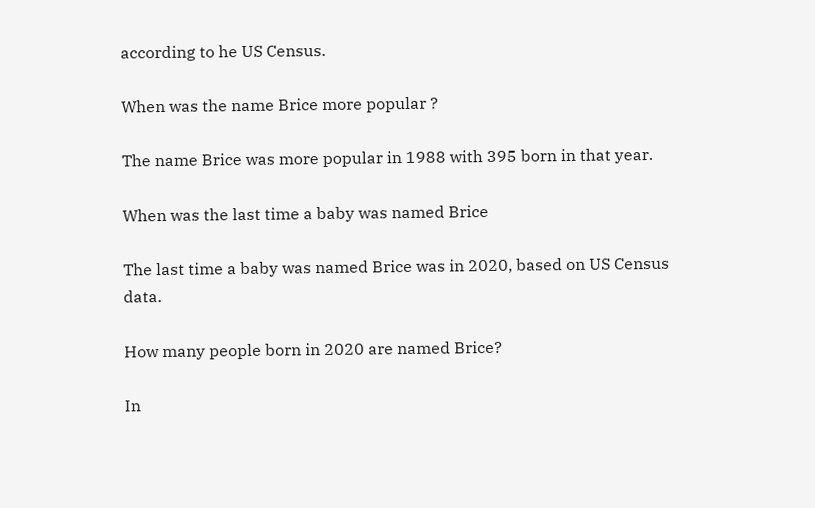according to he US Census.

When was the name Brice more popular ?

The name Brice was more popular in 1988 with 395 born in that year.

When was the last time a baby was named Brice

The last time a baby was named Brice was in 2020, based on US Census data.

How many people born in 2020 are named Brice?

In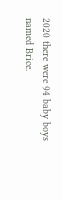2020 there were 94 baby boys named Brice.